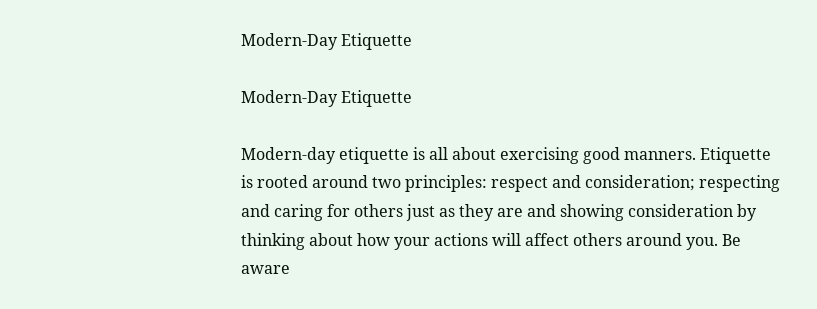Modern-Day Etiquette

Modern-Day Etiquette

Modern-day etiquette is all about exercising good manners. Etiquette is rooted around two principles: respect and consideration; respecting and caring for others just as they are and showing consideration by thinking about how your actions will affect others around you. Be aware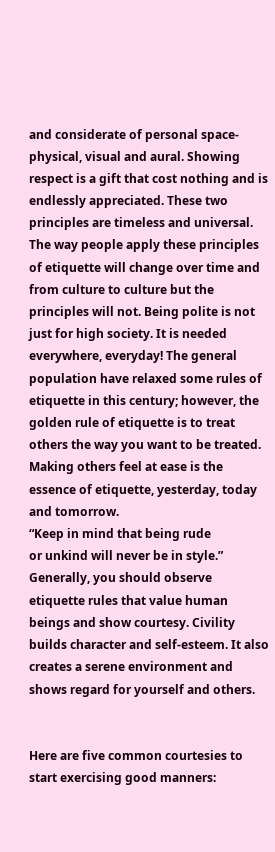and considerate of personal space- physical, visual and aural. Showing respect is a gift that cost nothing and is endlessly appreciated. These two principles are timeless and universal. The way people apply these principles of etiquette will change over time and from culture to culture but the principles will not. Being polite is not just for high society. It is needed everywhere, everyday! The general population have relaxed some rules of etiquette in this century; however, the golden rule of etiquette is to treat others the way you want to be treated. Making others feel at ease is the essence of etiquette, yesterday, today and tomorrow.
“Keep in mind that being rude
or unkind will never be in style.”
Generally, you should observe etiquette rules that value human beings and show courtesy. Civility builds character and self-esteem. It also creates a serene environment and shows regard for yourself and others.


Here are five common courtesies to start exercising good manners: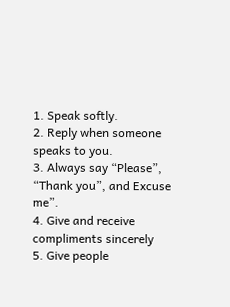1. Speak softly.
2. Reply when someone speaks to you.
3. Always say “Please”, “Thank you”, and Excuse me”.
4. Give and receive compliments sincerely
5. Give people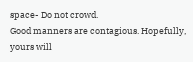space- Do not crowd.
Good manners are contagious. Hopefully, yours will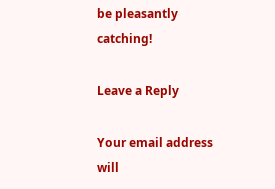be pleasantly catching!

Leave a Reply

Your email address will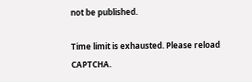not be published.

Time limit is exhausted. Please reload CAPTCHA.